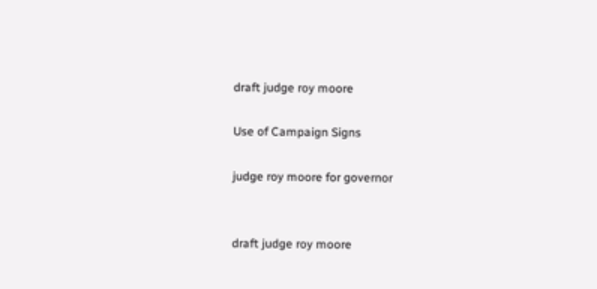draft judge roy moore

Use of Campaign Signs

judge roy moore for governor


draft judge roy moore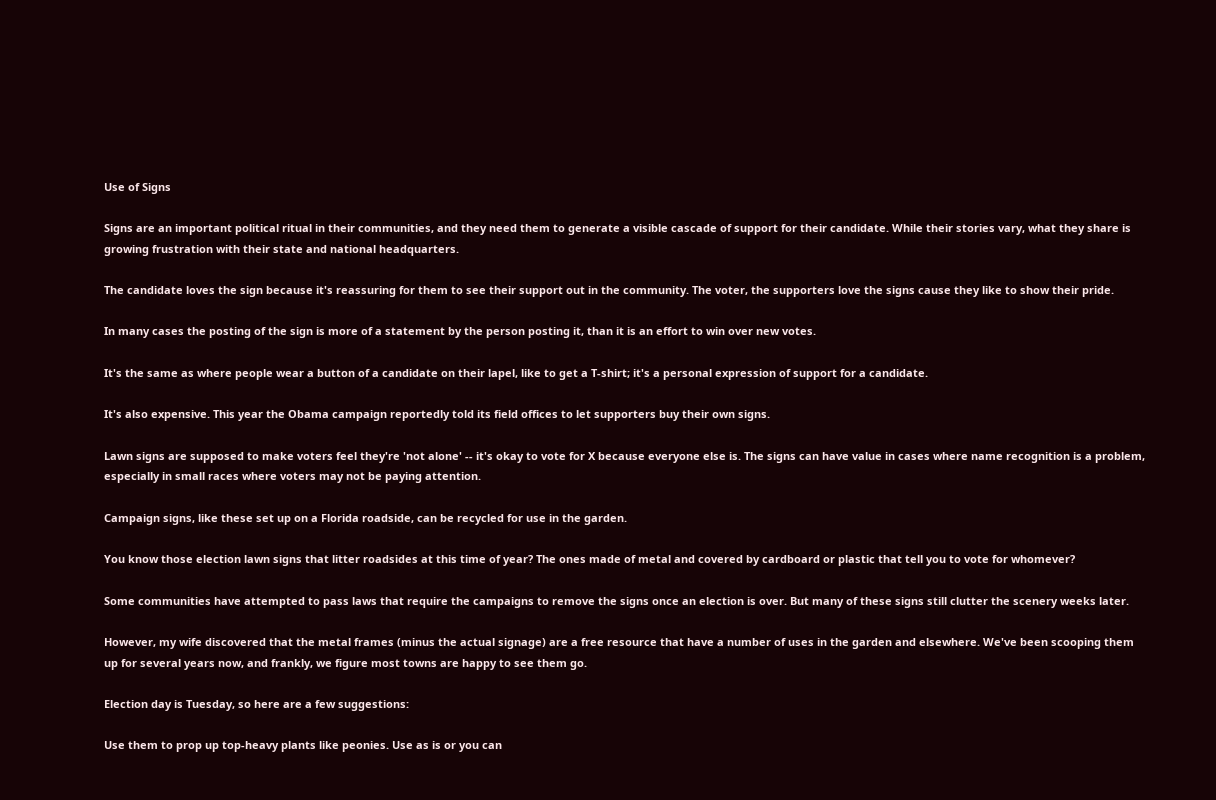Use of Signs

Signs are an important political ritual in their communities, and they need them to generate a visible cascade of support for their candidate. While their stories vary, what they share is growing frustration with their state and national headquarters.

The candidate loves the sign because it's reassuring for them to see their support out in the community. The voter, the supporters love the signs cause they like to show their pride.

In many cases the posting of the sign is more of a statement by the person posting it, than it is an effort to win over new votes.

It's the same as where people wear a button of a candidate on their lapel, like to get a T-shirt; it's a personal expression of support for a candidate.

It's also expensive. This year the Obama campaign reportedly told its field offices to let supporters buy their own signs.

Lawn signs are supposed to make voters feel they're 'not alone' -- it's okay to vote for X because everyone else is. The signs can have value in cases where name recognition is a problem, especially in small races where voters may not be paying attention.

Campaign signs, like these set up on a Florida roadside, can be recycled for use in the garden.

You know those election lawn signs that litter roadsides at this time of year? The ones made of metal and covered by cardboard or plastic that tell you to vote for whomever?

Some communities have attempted to pass laws that require the campaigns to remove the signs once an election is over. But many of these signs still clutter the scenery weeks later.

However, my wife discovered that the metal frames (minus the actual signage) are a free resource that have a number of uses in the garden and elsewhere. We've been scooping them up for several years now, and frankly, we figure most towns are happy to see them go.

Election day is Tuesday, so here are a few suggestions:

Use them to prop up top-heavy plants like peonies. Use as is or you can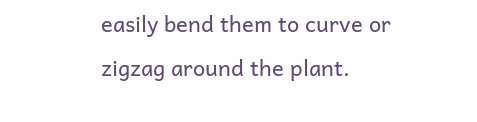easily bend them to curve or zigzag around the plant.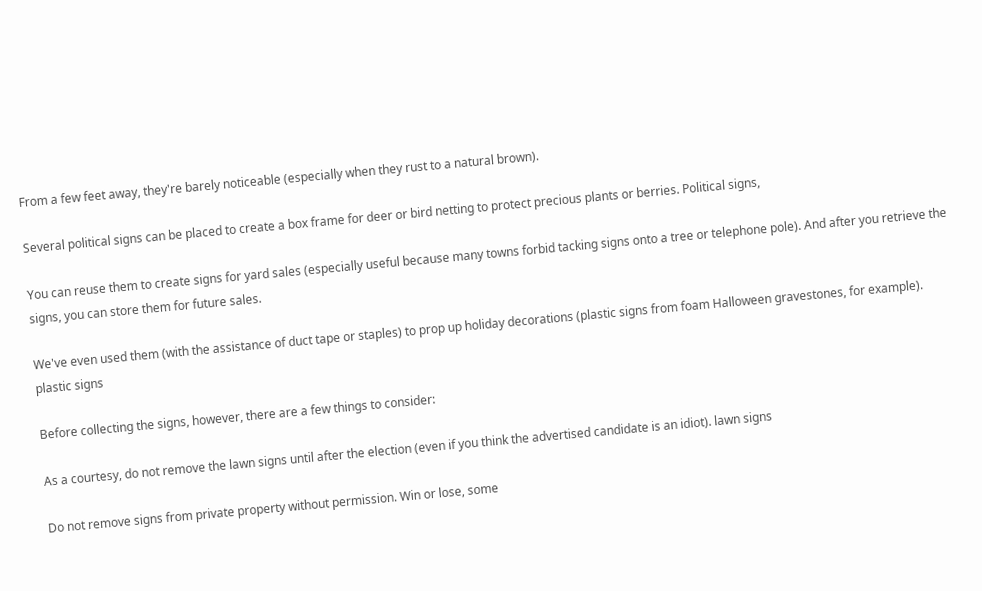From a few feet away, they're barely noticeable (especially when they rust to a natural brown).

Several political signs can be placed to create a box frame for deer or bird netting to protect precious plants or berries. Political signs,

You can reuse them to create signs for yard sales (especially useful because many towns forbid tacking signs onto a tree or telephone pole). And after you retrieve the signs, you can store them for future sales.

We've even used them (with the assistance of duct tape or staples) to prop up holiday decorations (plastic signs from foam Halloween gravestones, for example). plastic signs

Before collecting the signs, however, there are a few things to consider:

As a courtesy, do not remove the lawn signs until after the election (even if you think the advertised candidate is an idiot). lawn signs

Do not remove signs from private property without permission. Win or lose, some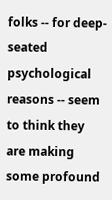folks -- for deep-seated psychological reasons -- seem to think they are making some profound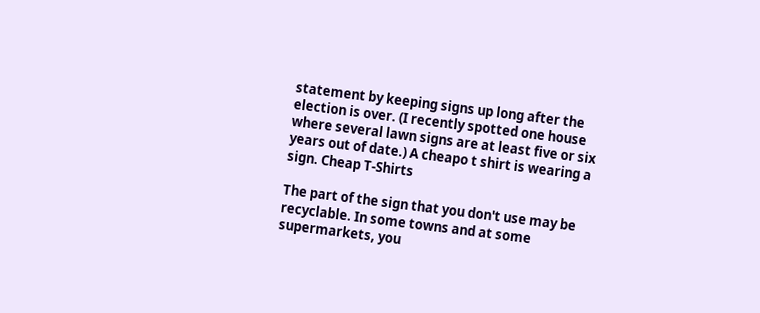statement by keeping signs up long after the election is over. (I recently spotted one house where several lawn signs are at least five or six years out of date.) A cheapo t shirt is wearing a sign. Cheap T-Shirts

The part of the sign that you don't use may be recyclable. In some towns and at some supermarkets, you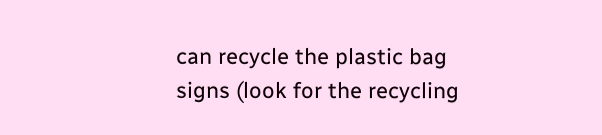can recycle the plastic bag signs (look for the recycling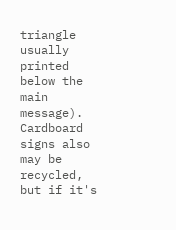triangle usually printed below the main message). Cardboard signs also may be recycled, but if it's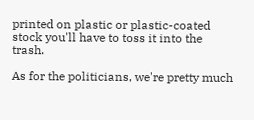printed on plastic or plastic-coated stock you'll have to toss it into the trash.

As for the politicians, we're pretty much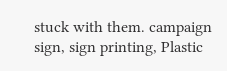stuck with them. campaign sign, sign printing, Plastic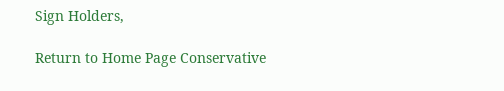Sign Holders,

Return to Home Page Conservative